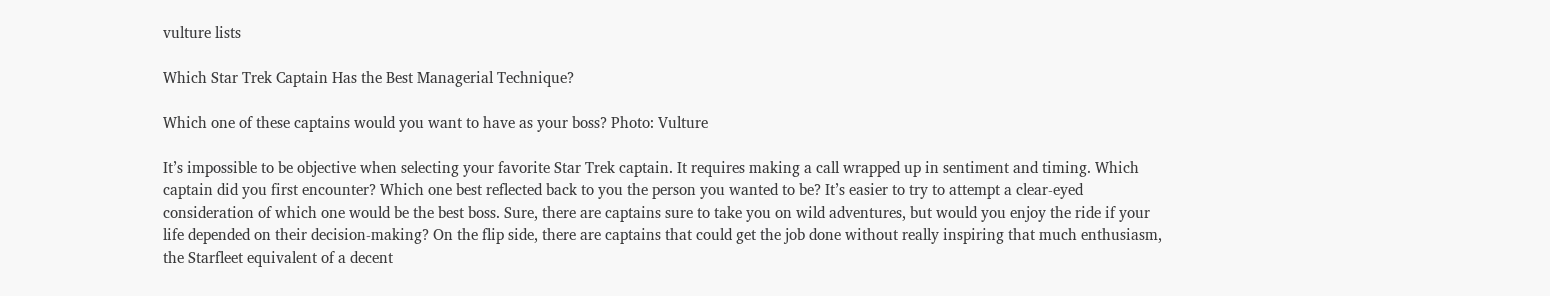vulture lists

Which Star Trek Captain Has the Best Managerial Technique?

Which one of these captains would you want to have as your boss? Photo: Vulture

It’s impossible to be objective when selecting your favorite Star Trek captain. It requires making a call wrapped up in sentiment and timing. Which captain did you first encounter? Which one best reflected back to you the person you wanted to be? It’s easier to try to attempt a clear-eyed consideration of which one would be the best boss. Sure, there are captains sure to take you on wild adventures, but would you enjoy the ride if your life depended on their decision-making? On the flip side, there are captains that could get the job done without really inspiring that much enthusiasm, the Starfleet equivalent of a decent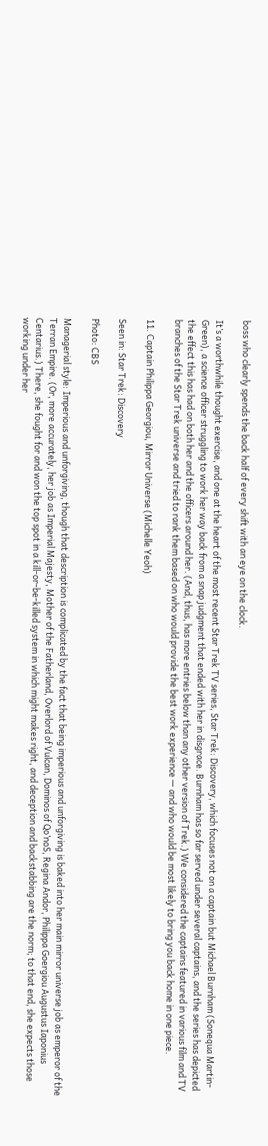boss who clearly spends the back half of every shift with an eye on the clock.

It’s a worthwhile thought exercise, and one at the heart of the most recent Star Trek TV series, Star Trek: Discovery, which focuses not on a captain but Michael Burnham (Sonequa Martin-Green), a science officer struggling to work her way back from a snap judgment that ended with her in disgrace. Burnham has so far served under several captains, and the series has depicted the effect this has had on both her and the officers around her. (And, thus, has more entries below than any other version of Trek.) We considered the captains featured in various film and TV branches of the Star Trek universe and tried to rank them based on who would provide the best work experience — and who would be most likely to bring you back home in one piece.

11. Captain Philippa Georgiou, Mirror Universe (Michelle Yeoh)

Seen in: Star Trek: Discovery

Photo: CBS

Managerial style: Imperious and unforgiving, though that description is complicated by the fact that being imperious and unforgiving is baked into her main mirror universe job as emperor of the Terran Empire. (Or, more accurately, her job as Imperial Majesty, Mother of the Fatherland, Overlord of Vulcan, Dominos of Qo’noS, Regina Andor, Philippa Goergiou Augustus Iaponius Centarius.) There, she fought for and won the top spot in a kill-or-be-killed system in which might makes right, and deception and backstabbing are the norm; to that end, she expects those working under her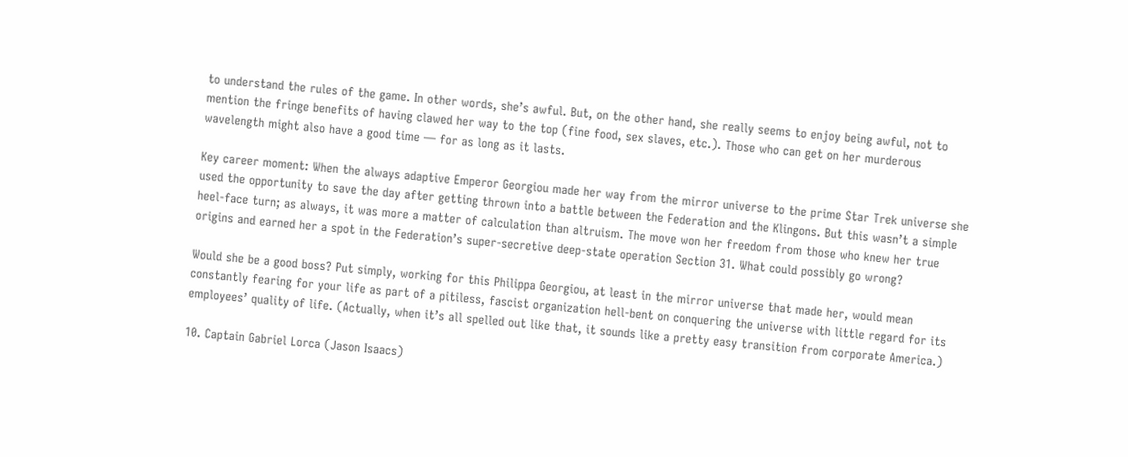to understand the rules of the game. In other words, she’s awful. But, on the other hand, she really seems to enjoy being awful, not to mention the fringe benefits of having clawed her way to the top (fine food, sex slaves, etc.). Those who can get on her murderous wavelength might also have a good time — for as long as it lasts.

Key career moment: When the always adaptive Emperor Georgiou made her way from the mirror universe to the prime Star Trek universe she used the opportunity to save the day after getting thrown into a battle between the Federation and the Klingons. But this wasn’t a simple heel-face turn; as always, it was more a matter of calculation than altruism. The move won her freedom from those who knew her true origins and earned her a spot in the Federation’s super-secretive deep-state operation Section 31. What could possibly go wrong?

Would she be a good boss? Put simply, working for this Philippa Georgiou, at least in the mirror universe that made her, would mean constantly fearing for your life as part of a pitiless, fascist organization hell-bent on conquering the universe with little regard for its employees’ quality of life. (Actually, when it’s all spelled out like that, it sounds like a pretty easy transition from corporate America.)

10. Captain Gabriel Lorca (Jason Isaacs)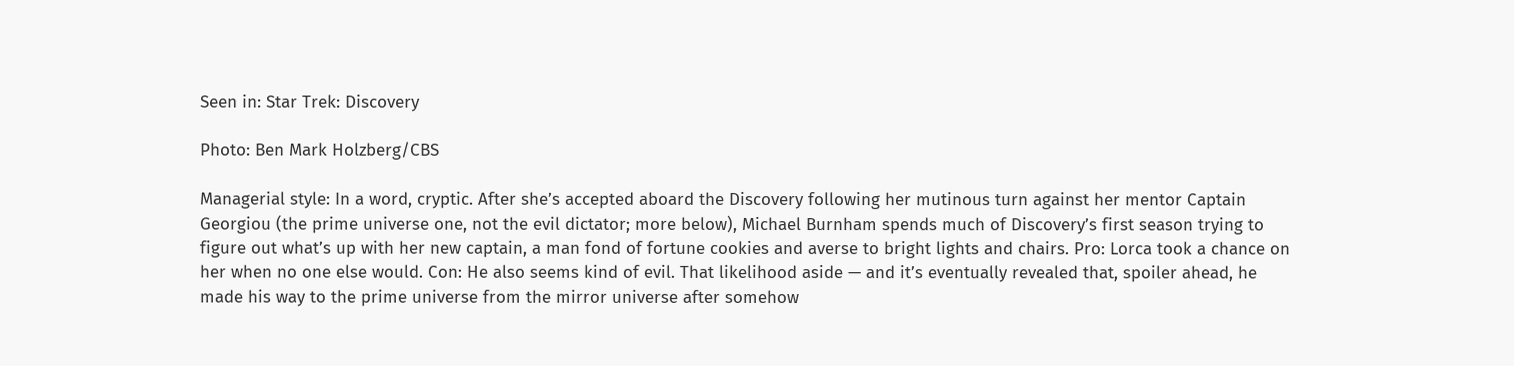Seen in: Star Trek: Discovery

Photo: Ben Mark Holzberg/CBS

Managerial style: In a word, cryptic. After she’s accepted aboard the Discovery following her mutinous turn against her mentor Captain Georgiou (the prime universe one, not the evil dictator; more below), Michael Burnham spends much of Discovery’s first season trying to figure out what’s up with her new captain, a man fond of fortune cookies and averse to bright lights and chairs. Pro: Lorca took a chance on her when no one else would. Con: He also seems kind of evil. That likelihood aside — and it’s eventually revealed that, spoiler ahead, he made his way to the prime universe from the mirror universe after somehow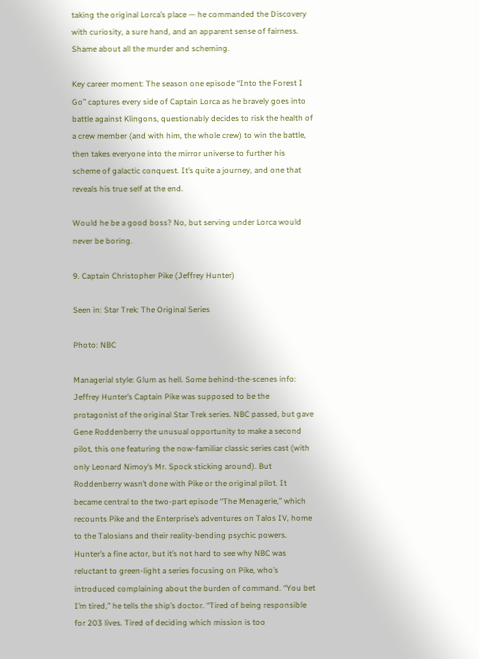taking the original Lorca’s place — he commanded the Discovery with curiosity, a sure hand, and an apparent sense of fairness. Shame about all the murder and scheming.

Key career moment: The season one episode “Into the Forest I Go” captures every side of Captain Lorca as he bravely goes into battle against Klingons, questionably decides to risk the health of a crew member (and with him, the whole crew) to win the battle, then takes everyone into the mirror universe to further his scheme of galactic conquest. It’s quite a journey, and one that reveals his true self at the end.

Would he be a good boss? No, but serving under Lorca would never be boring.

9. Captain Christopher Pike (Jeffrey Hunter)

Seen in: Star Trek: The Original Series

Photo: NBC

Managerial style: Glum as hell. Some behind-the-scenes info: Jeffrey Hunter’s Captain Pike was supposed to be the protagonist of the original Star Trek series. NBC passed, but gave Gene Roddenberry the unusual opportunity to make a second pilot, this one featuring the now-familiar classic series cast (with only Leonard Nimoy’s Mr. Spock sticking around). But Roddenberry wasn’t done with Pike or the original pilot. It became central to the two-part episode “The Menagerie,” which recounts Pike and the Enterprise’s adventures on Talos IV, home to the Talosians and their reality-bending psychic powers. Hunter’s a fine actor, but it’s not hard to see why NBC was reluctant to green-light a series focusing on Pike, who’s introduced complaining about the burden of command. “You bet I’m tired,” he tells the ship’s doctor. “Tired of being responsible for 203 lives. Tired of deciding which mission is too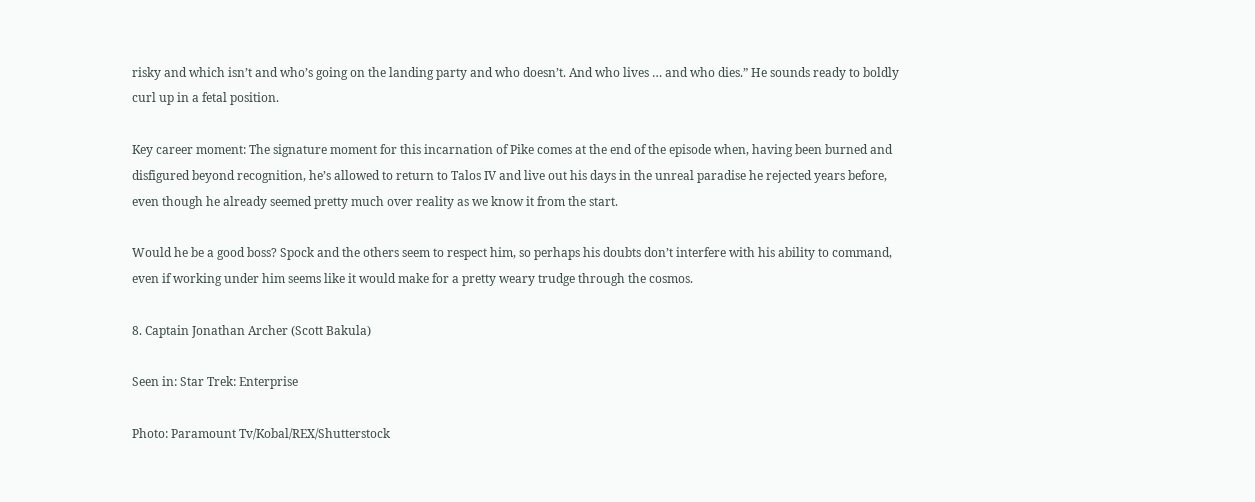risky and which isn’t and who’s going on the landing party and who doesn’t. And who lives … and who dies.” He sounds ready to boldly curl up in a fetal position.

Key career moment: The signature moment for this incarnation of Pike comes at the end of the episode when, having been burned and disfigured beyond recognition, he’s allowed to return to Talos IV and live out his days in the unreal paradise he rejected years before, even though he already seemed pretty much over reality as we know it from the start.

Would he be a good boss? Spock and the others seem to respect him, so perhaps his doubts don’t interfere with his ability to command, even if working under him seems like it would make for a pretty weary trudge through the cosmos.

8. Captain Jonathan Archer (Scott Bakula)

Seen in: Star Trek: Enterprise

Photo: Paramount Tv/Kobal/REX/Shutterstock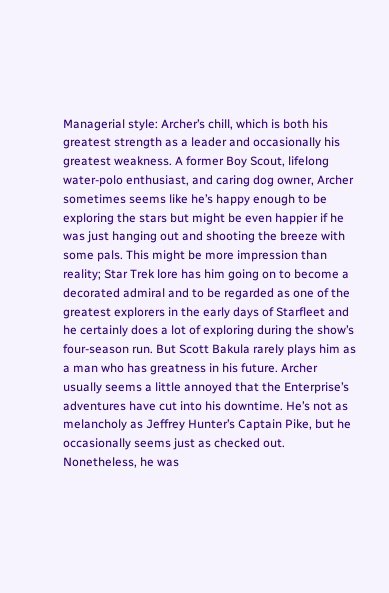Managerial style: Archer’s chill, which is both his greatest strength as a leader and occasionally his greatest weakness. A former Boy Scout, lifelong water-polo enthusiast, and caring dog owner, Archer sometimes seems like he’s happy enough to be exploring the stars but might be even happier if he was just hanging out and shooting the breeze with some pals. This might be more impression than reality; Star Trek lore has him going on to become a decorated admiral and to be regarded as one of the greatest explorers in the early days of Starfleet and he certainly does a lot of exploring during the show’s four-season run. But Scott Bakula rarely plays him as a man who has greatness in his future. Archer usually seems a little annoyed that the Enterprise’s adventures have cut into his downtime. He’s not as melancholy as Jeffrey Hunter’s Captain Pike, but he occasionally seems just as checked out. Nonetheless, he was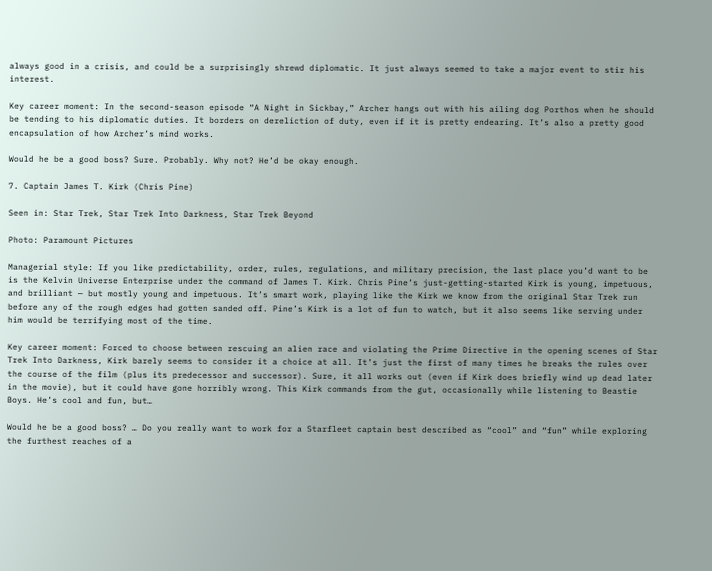always good in a crisis, and could be a surprisingly shrewd diplomatic. It just always seemed to take a major event to stir his interest.

Key career moment: In the second-season episode “A Night in Sickbay,” Archer hangs out with his ailing dog Porthos when he should be tending to his diplomatic duties. It borders on dereliction of duty, even if it is pretty endearing. It’s also a pretty good encapsulation of how Archer’s mind works.

Would he be a good boss? Sure. Probably. Why not? He’d be okay enough.

7. Captain James T. Kirk (Chris Pine)

Seen in: Star Trek, Star Trek Into Darkness, Star Trek Beyond

Photo: Paramount Pictures

Managerial style: If you like predictability, order, rules, regulations, and military precision, the last place you’d want to be is the Kelvin Universe Enterprise under the command of James T. Kirk. Chris Pine’s just-getting-started Kirk is young, impetuous, and brilliant — but mostly young and impetuous. It’s smart work, playing like the Kirk we know from the original Star Trek run before any of the rough edges had gotten sanded off. Pine’s Kirk is a lot of fun to watch, but it also seems like serving under him would be terrifying most of the time.

Key career moment: Forced to choose between rescuing an alien race and violating the Prime Directive in the opening scenes of Star Trek Into Darkness, Kirk barely seems to consider it a choice at all. It’s just the first of many times he breaks the rules over the course of the film (plus its predecessor and successor). Sure, it all works out (even if Kirk does briefly wind up dead later in the movie), but it could have gone horribly wrong. This Kirk commands from the gut, occasionally while listening to Beastie Boys. He’s cool and fun, but…

Would he be a good boss? … Do you really want to work for a Starfleet captain best described as “cool” and “fun” while exploring the furthest reaches of a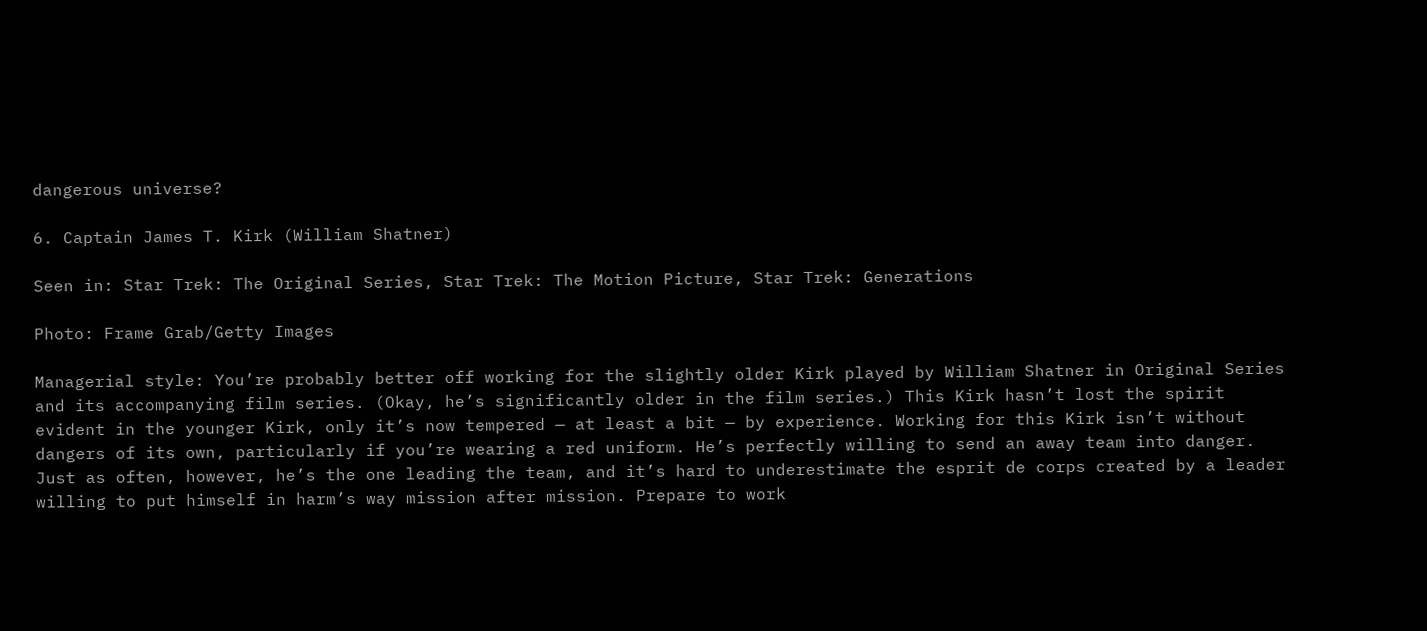dangerous universe?

6. Captain James T. Kirk (William Shatner)

Seen in: Star Trek: The Original Series, Star Trek: The Motion Picture, Star Trek: Generations

Photo: Frame Grab/Getty Images

Managerial style: You’re probably better off working for the slightly older Kirk played by William Shatner in Original Series and its accompanying film series. (Okay, he’s significantly older in the film series.) This Kirk hasn’t lost the spirit evident in the younger Kirk, only it’s now tempered — at least a bit — by experience. Working for this Kirk isn’t without dangers of its own, particularly if you’re wearing a red uniform. He’s perfectly willing to send an away team into danger. Just as often, however, he’s the one leading the team, and it’s hard to underestimate the esprit de corps created by a leader willing to put himself in harm’s way mission after mission. Prepare to work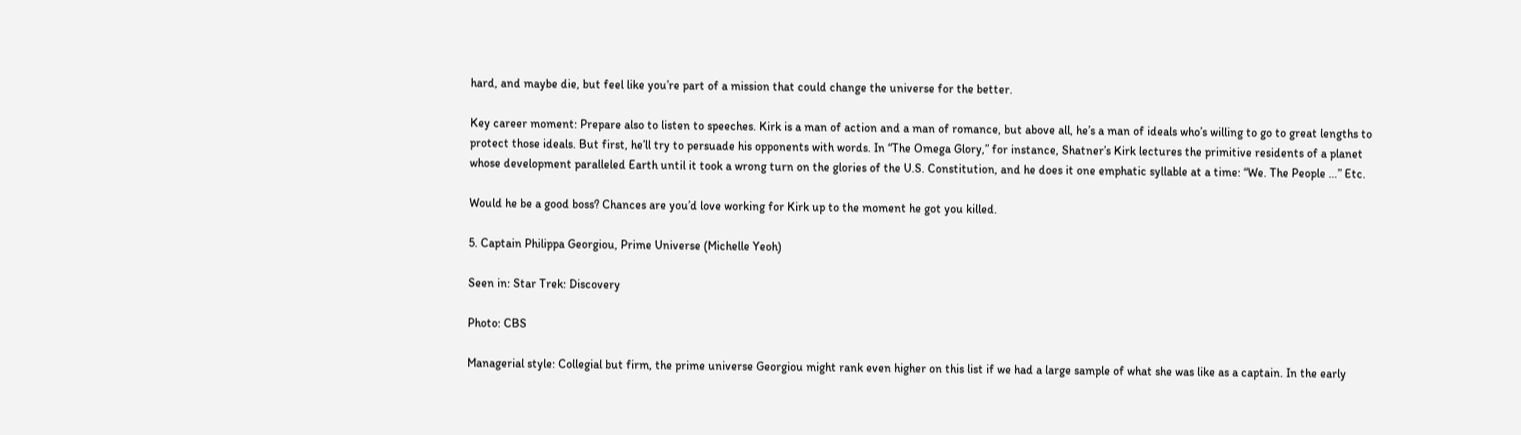hard, and maybe die, but feel like you’re part of a mission that could change the universe for the better.

Key career moment: Prepare also to listen to speeches. Kirk is a man of action and a man of romance, but above all, he’s a man of ideals who’s willing to go to great lengths to protect those ideals. But first, he’ll try to persuade his opponents with words. In “The Omega Glory,” for instance, Shatner’s Kirk lectures the primitive residents of a planet whose development paralleled Earth until it took a wrong turn on the glories of the U.S. Constitution, and he does it one emphatic syllable at a time: “We. The People …” Etc.

Would he be a good boss? Chances are you’d love working for Kirk up to the moment he got you killed.

5. Captain Philippa Georgiou, Prime Universe (Michelle Yeoh)

Seen in: Star Trek: Discovery

Photo: CBS

Managerial style: Collegial but firm, the prime universe Georgiou might rank even higher on this list if we had a large sample of what she was like as a captain. In the early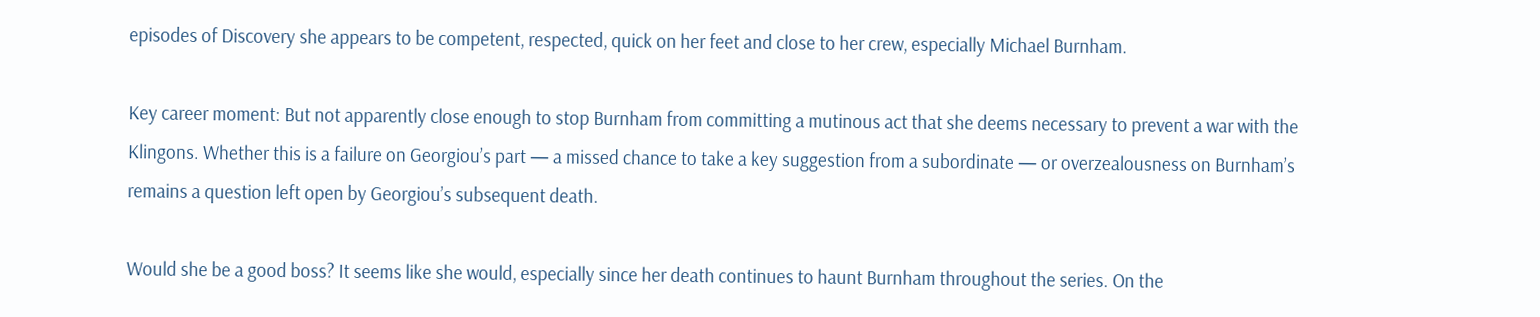episodes of Discovery she appears to be competent, respected, quick on her feet and close to her crew, especially Michael Burnham.

Key career moment: But not apparently close enough to stop Burnham from committing a mutinous act that she deems necessary to prevent a war with the Klingons. Whether this is a failure on Georgiou’s part — a missed chance to take a key suggestion from a subordinate — or overzealousness on Burnham’s remains a question left open by Georgiou’s subsequent death.

Would she be a good boss? It seems like she would, especially since her death continues to haunt Burnham throughout the series. On the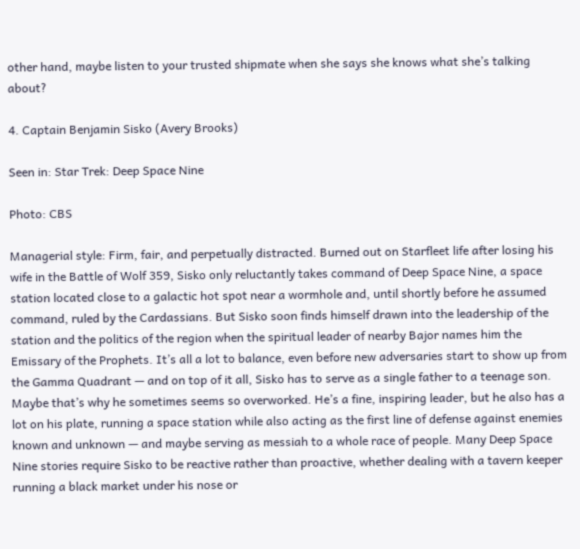other hand, maybe listen to your trusted shipmate when she says she knows what she’s talking about?

4. Captain Benjamin Sisko (Avery Brooks)

Seen in: Star Trek: Deep Space Nine

Photo: CBS

Managerial style: Firm, fair, and perpetually distracted. Burned out on Starfleet life after losing his wife in the Battle of Wolf 359, Sisko only reluctantly takes command of Deep Space Nine, a space station located close to a galactic hot spot near a wormhole and, until shortly before he assumed command, ruled by the Cardassians. But Sisko soon finds himself drawn into the leadership of the station and the politics of the region when the spiritual leader of nearby Bajor names him the Emissary of the Prophets. It’s all a lot to balance, even before new adversaries start to show up from the Gamma Quadrant — and on top of it all, Sisko has to serve as a single father to a teenage son. Maybe that’s why he sometimes seems so overworked. He’s a fine, inspiring leader, but he also has a lot on his plate, running a space station while also acting as the first line of defense against enemies known and unknown — and maybe serving as messiah to a whole race of people. Many Deep Space Nine stories require Sisko to be reactive rather than proactive, whether dealing with a tavern keeper running a black market under his nose or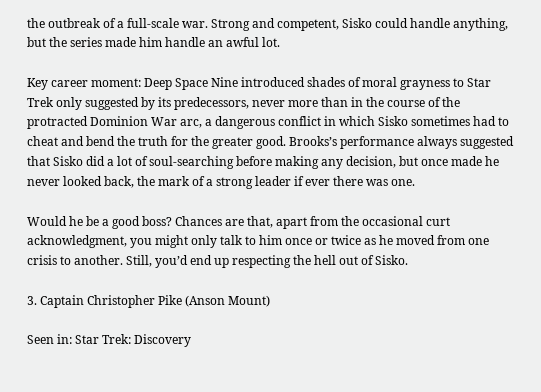the outbreak of a full-scale war. Strong and competent, Sisko could handle anything, but the series made him handle an awful lot.

Key career moment: Deep Space Nine introduced shades of moral grayness to Star Trek only suggested by its predecessors, never more than in the course of the protracted Dominion War arc, a dangerous conflict in which Sisko sometimes had to cheat and bend the truth for the greater good. Brooks’s performance always suggested that Sisko did a lot of soul-searching before making any decision, but once made he never looked back, the mark of a strong leader if ever there was one.

Would he be a good boss? Chances are that, apart from the occasional curt acknowledgment, you might only talk to him once or twice as he moved from one crisis to another. Still, you’d end up respecting the hell out of Sisko.

3. Captain Christopher Pike (Anson Mount)

Seen in: Star Trek: Discovery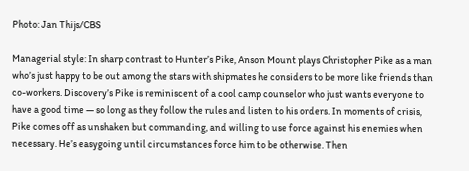Photo: Jan Thijs/CBS

Managerial style: In sharp contrast to Hunter’s Pike, Anson Mount plays Christopher Pike as a man who’s just happy to be out among the stars with shipmates he considers to be more like friends than co-workers. Discovery’s Pike is reminiscent of a cool camp counselor who just wants everyone to have a good time — so long as they follow the rules and listen to his orders. In moments of crisis, Pike comes off as unshaken but commanding, and willing to use force against his enemies when necessary. He’s easygoing until circumstances force him to be otherwise. Then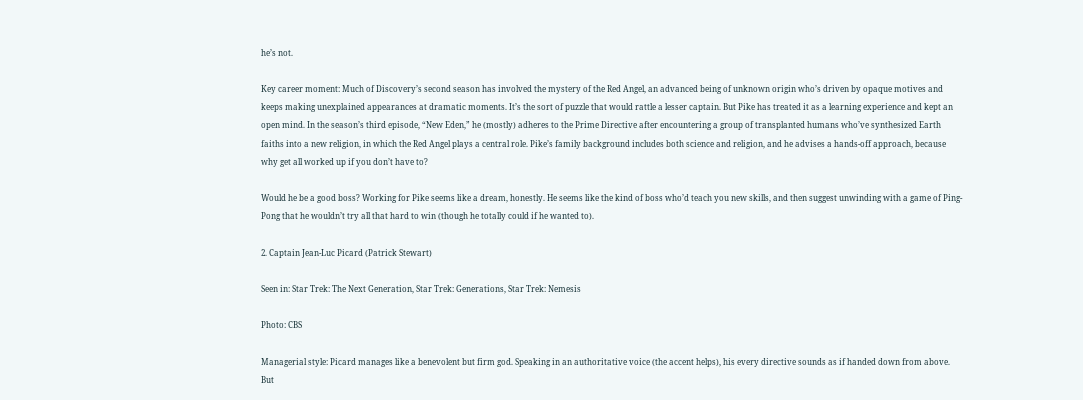he’s not.

Key career moment: Much of Discovery’s second season has involved the mystery of the Red Angel, an advanced being of unknown origin who’s driven by opaque motives and keeps making unexplained appearances at dramatic moments. It’s the sort of puzzle that would rattle a lesser captain. But Pike has treated it as a learning experience and kept an open mind. In the season’s third episode, “New Eden,” he (mostly) adheres to the Prime Directive after encountering a group of transplanted humans who’ve synthesized Earth faiths into a new religion, in which the Red Angel plays a central role. Pike’s family background includes both science and religion, and he advises a hands-off approach, because why get all worked up if you don’t have to?

Would he be a good boss? Working for Pike seems like a dream, honestly. He seems like the kind of boss who’d teach you new skills, and then suggest unwinding with a game of Ping-Pong that he wouldn’t try all that hard to win (though he totally could if he wanted to).

2. Captain Jean-Luc Picard (Patrick Stewart)

Seen in: Star Trek: The Next Generation, Star Trek: Generations, Star Trek: Nemesis

Photo: CBS

Managerial style: Picard manages like a benevolent but firm god. Speaking in an authoritative voice (the accent helps), his every directive sounds as if handed down from above. But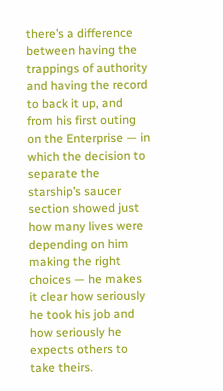there’s a difference between having the trappings of authority and having the record to back it up, and from his first outing on the Enterprise — in which the decision to separate the starship’s saucer section showed just how many lives were depending on him making the right choices — he makes it clear how seriously he took his job and how seriously he expects others to take theirs.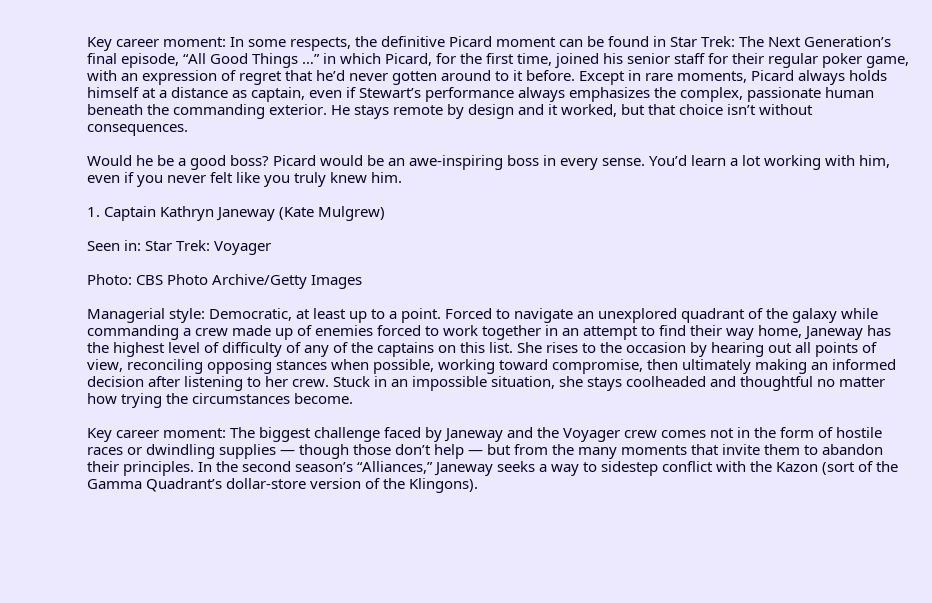Key career moment: In some respects, the definitive Picard moment can be found in Star Trek: The Next Generation’s final episode, “All Good Things …” in which Picard, for the first time, joined his senior staff for their regular poker game, with an expression of regret that he’d never gotten around to it before. Except in rare moments, Picard always holds himself at a distance as captain, even if Stewart’s performance always emphasizes the complex, passionate human beneath the commanding exterior. He stays remote by design and it worked, but that choice isn’t without consequences.

Would he be a good boss? Picard would be an awe-inspiring boss in every sense. You’d learn a lot working with him, even if you never felt like you truly knew him.

1. Captain Kathryn Janeway (Kate Mulgrew)

Seen in: Star Trek: Voyager

Photo: CBS Photo Archive/Getty Images

Managerial style: Democratic, at least up to a point. Forced to navigate an unexplored quadrant of the galaxy while commanding a crew made up of enemies forced to work together in an attempt to find their way home, Janeway has the highest level of difficulty of any of the captains on this list. She rises to the occasion by hearing out all points of view, reconciling opposing stances when possible, working toward compromise, then ultimately making an informed decision after listening to her crew. Stuck in an impossible situation, she stays coolheaded and thoughtful no matter how trying the circumstances become.

Key career moment: The biggest challenge faced by Janeway and the Voyager crew comes not in the form of hostile races or dwindling supplies — though those don’t help — but from the many moments that invite them to abandon their principles. In the second season’s “Alliances,” Janeway seeks a way to sidestep conflict with the Kazon (sort of the Gamma Quadrant’s dollar-store version of the Klingons).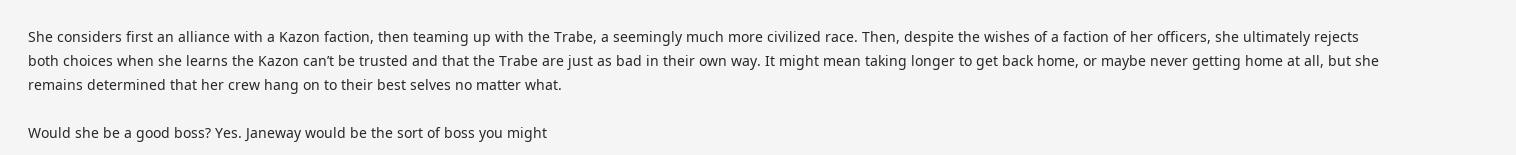She considers first an alliance with a Kazon faction, then teaming up with the Trabe, a seemingly much more civilized race. Then, despite the wishes of a faction of her officers, she ultimately rejects both choices when she learns the Kazon can’t be trusted and that the Trabe are just as bad in their own way. It might mean taking longer to get back home, or maybe never getting home at all, but she remains determined that her crew hang on to their best selves no matter what.

Would she be a good boss? Yes. Janeway would be the sort of boss you might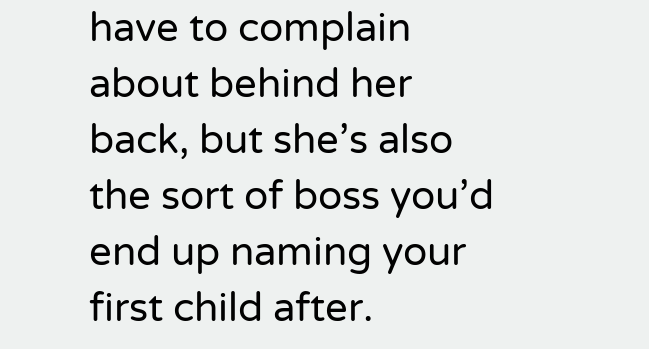have to complain about behind her back, but she’s also the sort of boss you’d end up naming your first child after.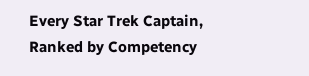Every Star Trek Captain, Ranked by Competency